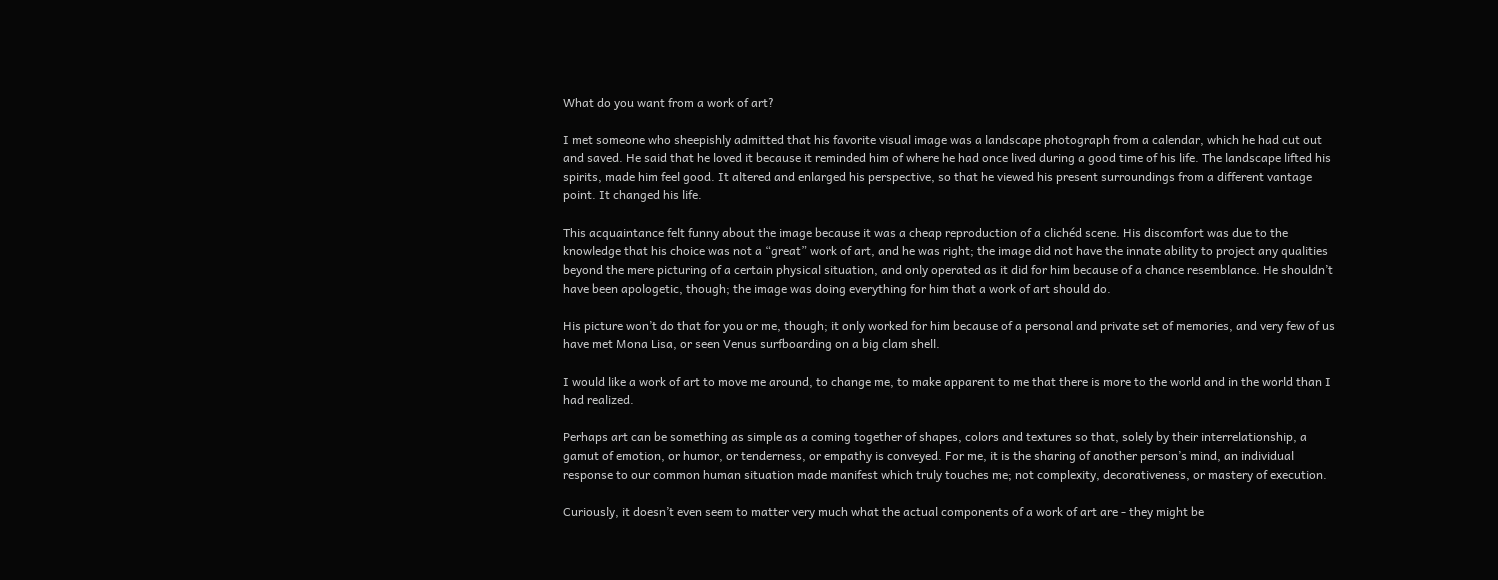What do you want from a work of art?

I met someone who sheepishly admitted that his favorite visual image was a landscape photograph from a calendar, which he had cut out and saved. He said that he loved it because it reminded him of where he had once lived during a good time of his life. The landscape lifted his spirits, made him feel good. It altered and enlarged his perspective, so that he viewed his present surroundings from a different vantage point. It changed his life.

This acquaintance felt funny about the image because it was a cheap reproduction of a clichéd scene. His discomfort was due to the knowledge that his choice was not a “great” work of art, and he was right; the image did not have the innate ability to project any qualities beyond the mere picturing of a certain physical situation, and only operated as it did for him because of a chance resemblance. He shouldn’t have been apologetic, though; the image was doing everything for him that a work of art should do.

His picture won’t do that for you or me, though; it only worked for him because of a personal and private set of memories, and very few of us have met Mona Lisa, or seen Venus surfboarding on a big clam shell.

I would like a work of art to move me around, to change me, to make apparent to me that there is more to the world and in the world than I had realized.

Perhaps art can be something as simple as a coming together of shapes, colors and textures so that, solely by their interrelationship, a gamut of emotion, or humor, or tenderness, or empathy is conveyed. For me, it is the sharing of another person’s mind, an individual response to our common human situation made manifest which truly touches me; not complexity, decorativeness, or mastery of execution.

Curiously, it doesn’t even seem to matter very much what the actual components of a work of art are - they might be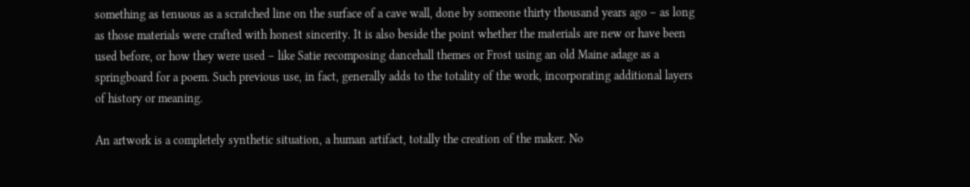something as tenuous as a scratched line on the surface of a cave wall, done by someone thirty thousand years ago – as long as those materials were crafted with honest sincerity. It is also beside the point whether the materials are new or have been used before, or how they were used – like Satie recomposing dancehall themes or Frost using an old Maine adage as a springboard for a poem. Such previous use, in fact, generally adds to the totality of the work, incorporating additional layers of history or meaning.

An artwork is a completely synthetic situation, a human artifact, totally the creation of the maker. No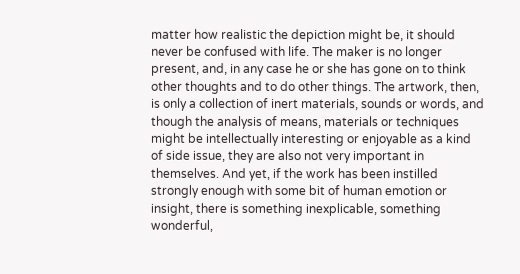matter how realistic the depiction might be, it should never be confused with life. The maker is no longer present, and, in any case he or she has gone on to think other thoughts and to do other things. The artwork, then, is only a collection of inert materials, sounds or words, and though the analysis of means, materials or techniques might be intellectually interesting or enjoyable as a kind of side issue, they are also not very important in themselves. And yet, if the work has been instilled strongly enough with some bit of human emotion or insight, there is something inexplicable, something wonderful,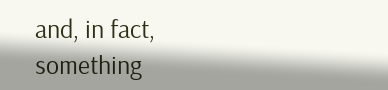and, in fact, something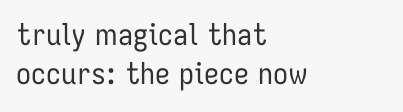truly magical that occurs: the piece now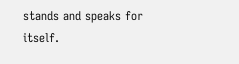stands and speaks for itself.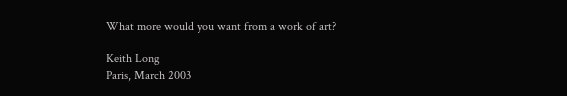What more would you want from a work of art?

Keith Long
Paris, March 2003